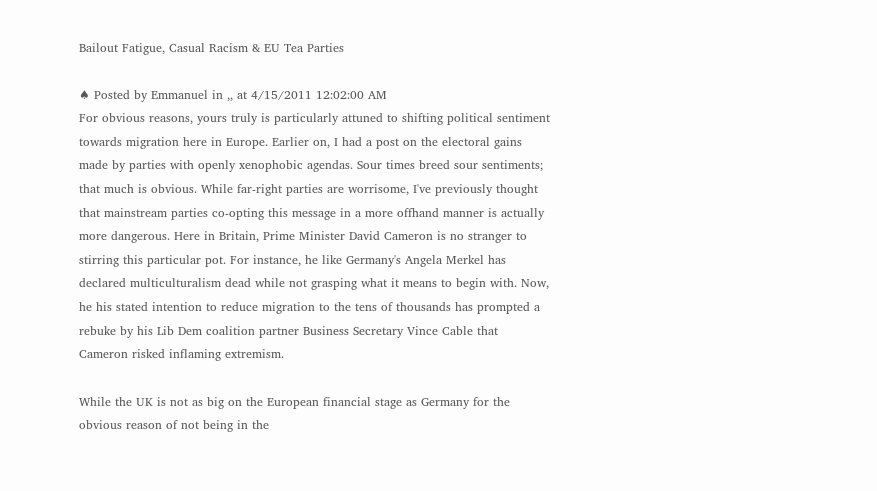Bailout Fatigue, Casual Racism & EU Tea Parties

♠ Posted by Emmanuel in ,, at 4/15/2011 12:02:00 AM
For obvious reasons, yours truly is particularly attuned to shifting political sentiment towards migration here in Europe. Earlier on, I had a post on the electoral gains made by parties with openly xenophobic agendas. Sour times breed sour sentiments; that much is obvious. While far-right parties are worrisome, I've previously thought that mainstream parties co-opting this message in a more offhand manner is actually more dangerous. Here in Britain, Prime Minister David Cameron is no stranger to stirring this particular pot. For instance, he like Germany's Angela Merkel has declared multiculturalism dead while not grasping what it means to begin with. Now, he his stated intention to reduce migration to the tens of thousands has prompted a rebuke by his Lib Dem coalition partner Business Secretary Vince Cable that Cameron risked inflaming extremism.

While the UK is not as big on the European financial stage as Germany for the obvious reason of not being in the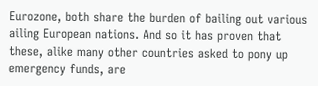Eurozone, both share the burden of bailing out various ailing European nations. And so it has proven that these, alike many other countries asked to pony up emergency funds, are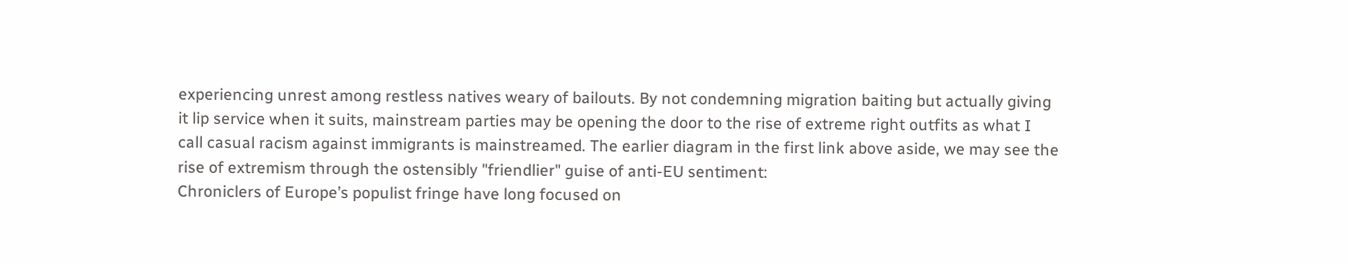experiencing unrest among restless natives weary of bailouts. By not condemning migration baiting but actually giving it lip service when it suits, mainstream parties may be opening the door to the rise of extreme right outfits as what I call casual racism against immigrants is mainstreamed. The earlier diagram in the first link above aside, we may see the rise of extremism through the ostensibly "friendlier" guise of anti-EU sentiment:
Chroniclers of Europe’s populist fringe have long focused on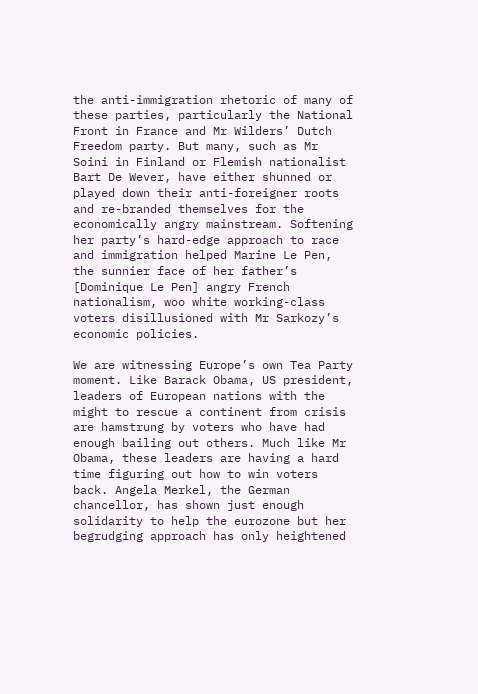the anti-immigration rhetoric of many of these parties, particularly the National Front in France and Mr Wilders’ Dutch Freedom party. But many, such as Mr Soini in Finland or Flemish nationalist Bart De Wever, have either shunned or played down their anti-foreigner roots and re-branded themselves for the economically angry mainstream. Softening her party’s hard-edge approach to race and immigration helped Marine Le Pen, the sunnier face of her father’s [Dominique Le Pen] angry French nationalism, woo white working-class voters disillusioned with Mr Sarkozy’s economic policies.

We are witnessing Europe’s own Tea Party moment. Like Barack Obama, US president, leaders of European nations with the might to rescue a continent from crisis are hamstrung by voters who have had enough bailing out others. Much like Mr Obama, these leaders are having a hard time figuring out how to win voters back. Angela Merkel, the German chancellor, has shown just enough solidarity to help the eurozone but her begrudging approach has only heightened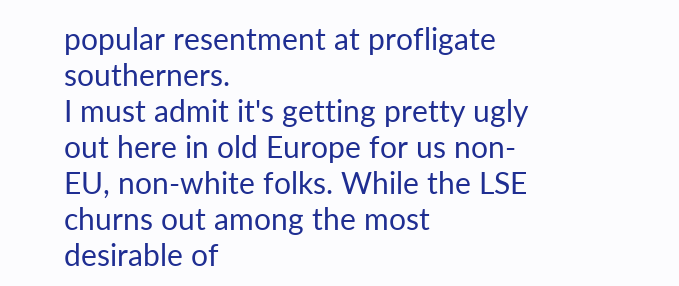popular resentment at profligate southerners.
I must admit it's getting pretty ugly out here in old Europe for us non-EU, non-white folks. While the LSE churns out among the most desirable of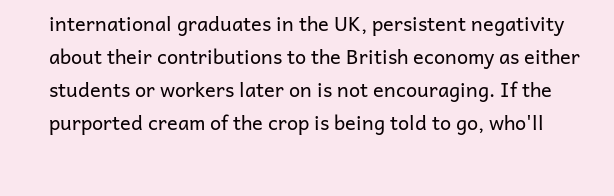international graduates in the UK, persistent negativity about their contributions to the British economy as either students or workers later on is not encouraging. If the purported cream of the crop is being told to go, who'll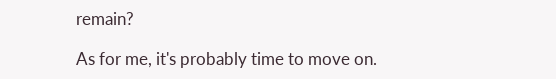remain?

As for me, it's probably time to move on.